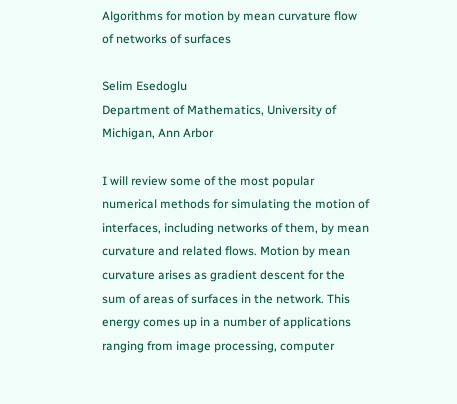Algorithms for motion by mean curvature flow of networks of surfaces

Selim Esedoglu
Department of Mathematics, University of Michigan, Ann Arbor

I will review some of the most popular numerical methods for simulating the motion of interfaces, including networks of them, by mean curvature and related flows. Motion by mean curvature arises as gradient descent for the sum of areas of surfaces in the network. This energy comes up in a number of applications ranging from image processing, computer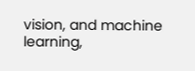vision, and machine learning,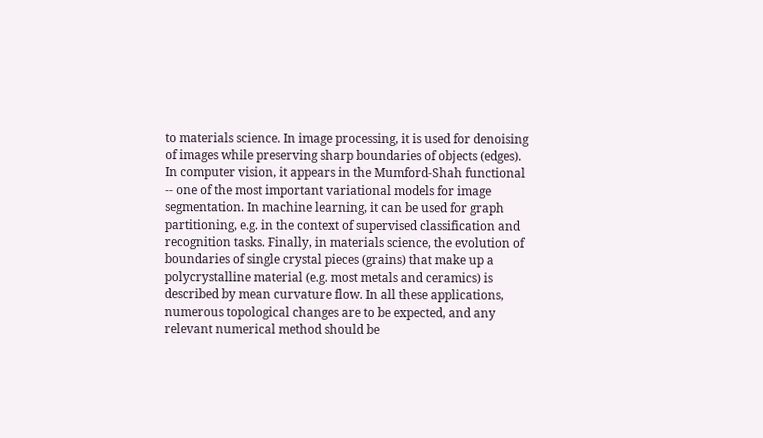to materials science. In image processing, it is used for denoising of images while preserving sharp boundaries of objects (edges). In computer vision, it appears in the Mumford-Shah functional -- one of the most important variational models for image segmentation. In machine learning, it can be used for graph partitioning, e.g. in the context of supervised classification and recognition tasks. Finally, in materials science, the evolution of boundaries of single crystal pieces (grains) that make up a polycrystalline material (e.g. most metals and ceramics) is described by mean curvature flow. In all these applications, numerous topological changes are to be expected, and any relevant numerical method should be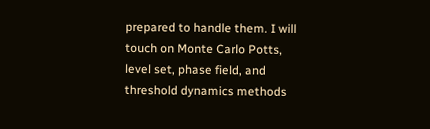prepared to handle them. I will touch on Monte Carlo Potts, level set, phase field, and threshold dynamics methods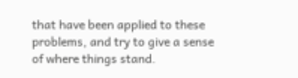that have been applied to these problems, and try to give a sense of where things stand.